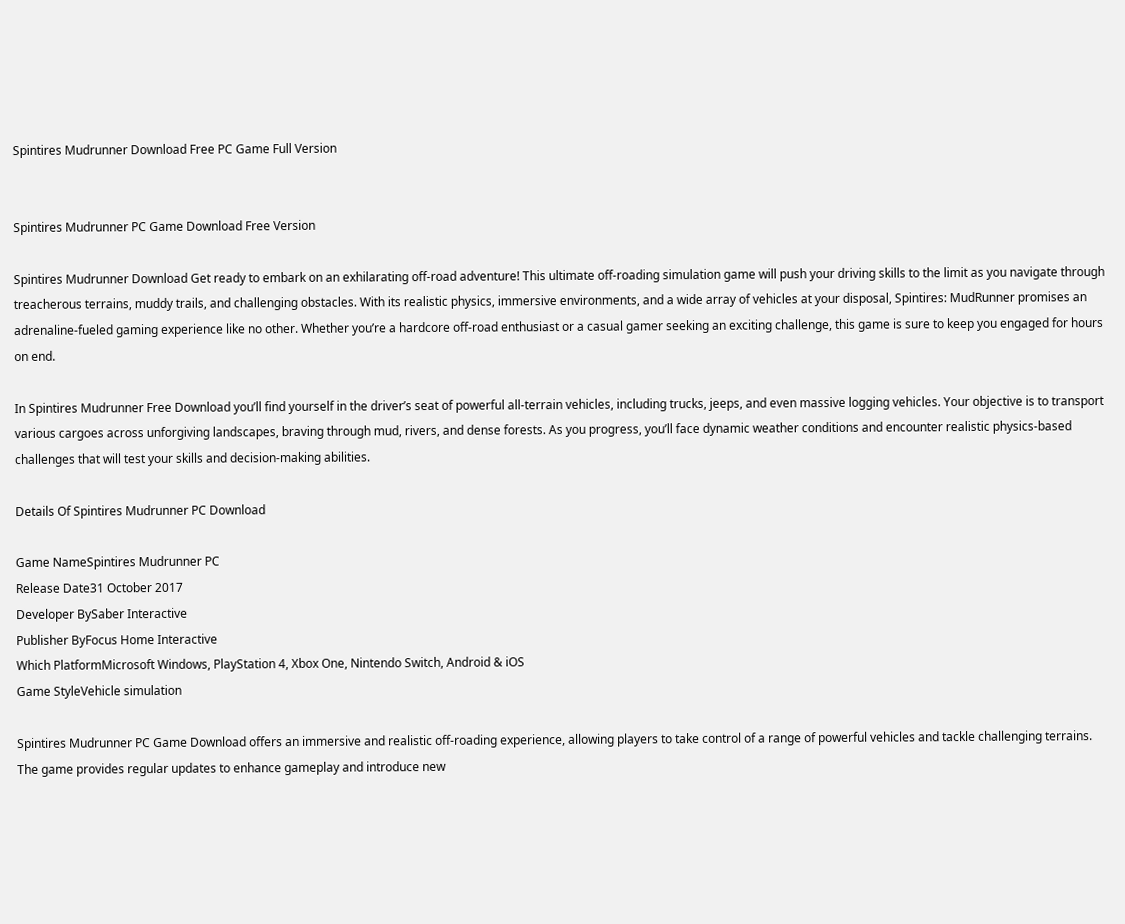Spintires Mudrunner Download Free PC Game Full Version


Spintires Mudrunner PC Game Download Free Version

Spintires Mudrunner Download Get ready to embark on an exhilarating off-road adventure! This ultimate off-roading simulation game will push your driving skills to the limit as you navigate through treacherous terrains, muddy trails, and challenging obstacles. With its realistic physics, immersive environments, and a wide array of vehicles at your disposal, Spintires: MudRunner promises an adrenaline-fueled gaming experience like no other. Whether you’re a hardcore off-road enthusiast or a casual gamer seeking an exciting challenge, this game is sure to keep you engaged for hours on end.

In Spintires Mudrunner Free Download you’ll find yourself in the driver’s seat of powerful all-terrain vehicles, including trucks, jeeps, and even massive logging vehicles. Your objective is to transport various cargoes across unforgiving landscapes, braving through mud, rivers, and dense forests. As you progress, you’ll face dynamic weather conditions and encounter realistic physics-based challenges that will test your skills and decision-making abilities.

Details Of Spintires Mudrunner PC Download

Game NameSpintires Mudrunner PC
Release Date31 October 2017
Developer BySaber Interactive
Publisher ByFocus Home Interactive
Which PlatformMicrosoft Windows, PlayStation 4, Xbox One, Nintendo Switch, Android & iOS
Game StyleVehicle simulation

Spintires Mudrunner PC Game Download offers an immersive and realistic off-roading experience, allowing players to take control of a range of powerful vehicles and tackle challenging terrains. The game provides regular updates to enhance gameplay and introduce new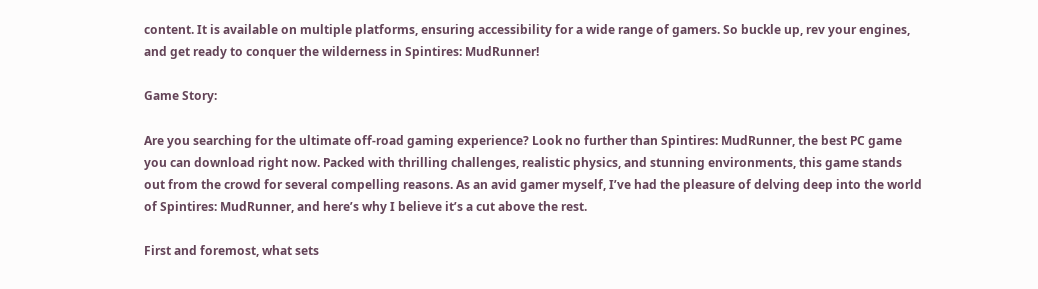content. It is available on multiple platforms, ensuring accessibility for a wide range of gamers. So buckle up, rev your engines, and get ready to conquer the wilderness in Spintires: MudRunner!

Game Story:

Are you searching for the ultimate off-road gaming experience? Look no further than Spintires: MudRunner, the best PC game you can download right now. Packed with thrilling challenges, realistic physics, and stunning environments, this game stands out from the crowd for several compelling reasons. As an avid gamer myself, I’ve had the pleasure of delving deep into the world of Spintires: MudRunner, and here’s why I believe it’s a cut above the rest.

First and foremost, what sets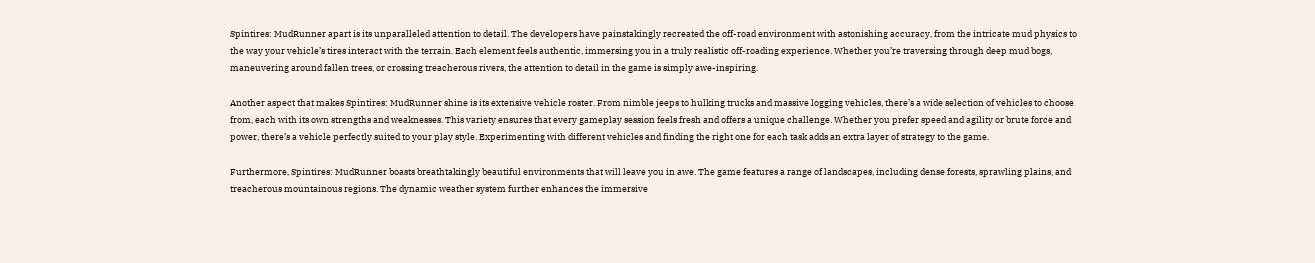Spintires: MudRunner apart is its unparalleled attention to detail. The developers have painstakingly recreated the off-road environment with astonishing accuracy, from the intricate mud physics to the way your vehicle’s tires interact with the terrain. Each element feels authentic, immersing you in a truly realistic off-roading experience. Whether you’re traversing through deep mud bogs, maneuvering around fallen trees, or crossing treacherous rivers, the attention to detail in the game is simply awe-inspiring.

Another aspect that makes Spintires: MudRunner shine is its extensive vehicle roster. From nimble jeeps to hulking trucks and massive logging vehicles, there’s a wide selection of vehicles to choose from, each with its own strengths and weaknesses. This variety ensures that every gameplay session feels fresh and offers a unique challenge. Whether you prefer speed and agility or brute force and power, there’s a vehicle perfectly suited to your play style. Experimenting with different vehicles and finding the right one for each task adds an extra layer of strategy to the game.

Furthermore, Spintires: MudRunner boasts breathtakingly beautiful environments that will leave you in awe. The game features a range of landscapes, including dense forests, sprawling plains, and treacherous mountainous regions. The dynamic weather system further enhances the immersive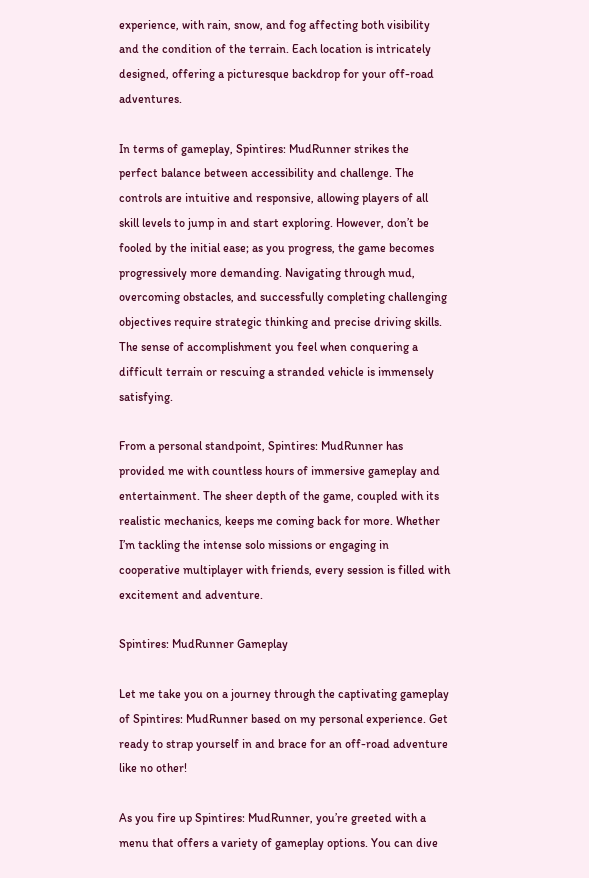experience, with rain, snow, and fog affecting both visibility and the condition of the terrain. Each location is intricately designed, offering a picturesque backdrop for your off-road adventures.

In terms of gameplay, Spintires: MudRunner strikes the perfect balance between accessibility and challenge. The controls are intuitive and responsive, allowing players of all skill levels to jump in and start exploring. However, don’t be fooled by the initial ease; as you progress, the game becomes progressively more demanding. Navigating through mud, overcoming obstacles, and successfully completing challenging objectives require strategic thinking and precise driving skills. The sense of accomplishment you feel when conquering a difficult terrain or rescuing a stranded vehicle is immensely satisfying.

From a personal standpoint, Spintires: MudRunner has provided me with countless hours of immersive gameplay and entertainment. The sheer depth of the game, coupled with its realistic mechanics, keeps me coming back for more. Whether I’m tackling the intense solo missions or engaging in cooperative multiplayer with friends, every session is filled with excitement and adventure.

Spintires: MudRunner Gameplay

Let me take you on a journey through the captivating gameplay of Spintires: MudRunner based on my personal experience. Get ready to strap yourself in and brace for an off-road adventure like no other!

As you fire up Spintires: MudRunner, you’re greeted with a menu that offers a variety of gameplay options. You can dive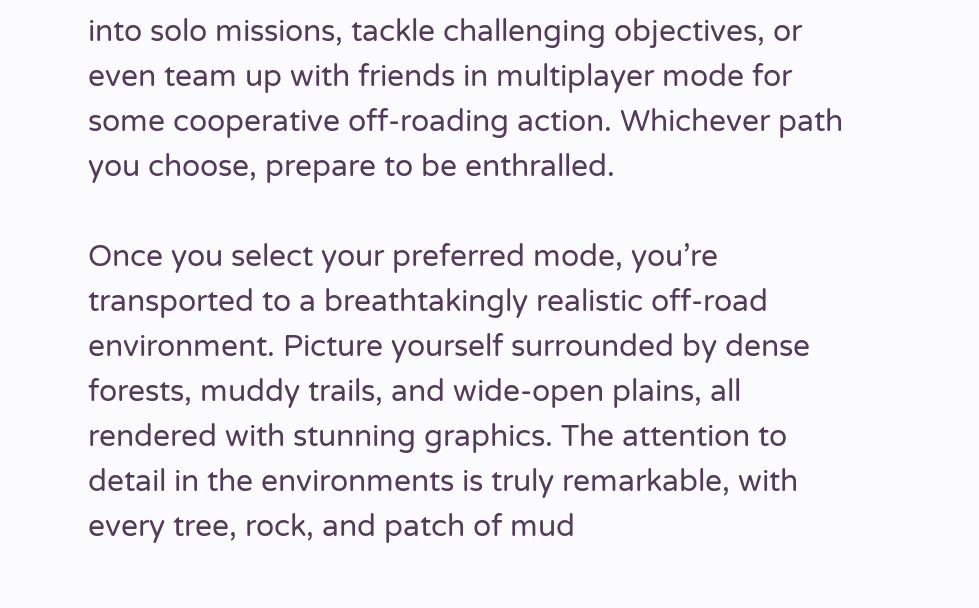into solo missions, tackle challenging objectives, or even team up with friends in multiplayer mode for some cooperative off-roading action. Whichever path you choose, prepare to be enthralled.

Once you select your preferred mode, you’re transported to a breathtakingly realistic off-road environment. Picture yourself surrounded by dense forests, muddy trails, and wide-open plains, all rendered with stunning graphics. The attention to detail in the environments is truly remarkable, with every tree, rock, and patch of mud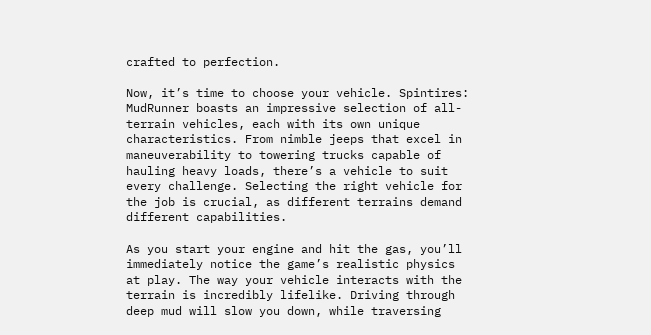crafted to perfection.

Now, it’s time to choose your vehicle. Spintires: MudRunner boasts an impressive selection of all-terrain vehicles, each with its own unique characteristics. From nimble jeeps that excel in maneuverability to towering trucks capable of hauling heavy loads, there’s a vehicle to suit every challenge. Selecting the right vehicle for the job is crucial, as different terrains demand different capabilities.

As you start your engine and hit the gas, you’ll immediately notice the game’s realistic physics at play. The way your vehicle interacts with the terrain is incredibly lifelike. Driving through deep mud will slow you down, while traversing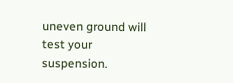uneven ground will test your suspension.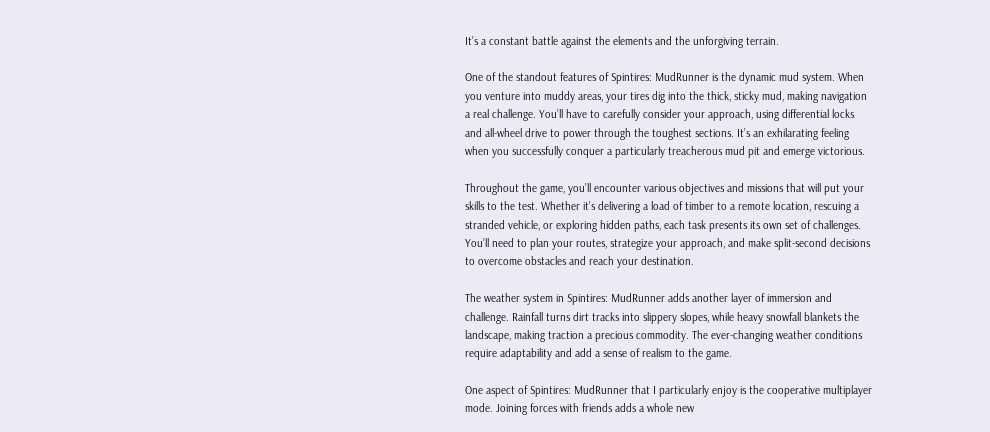It’s a constant battle against the elements and the unforgiving terrain.

One of the standout features of Spintires: MudRunner is the dynamic mud system. When you venture into muddy areas, your tires dig into the thick, sticky mud, making navigation a real challenge. You’ll have to carefully consider your approach, using differential locks and all-wheel drive to power through the toughest sections. It’s an exhilarating feeling when you successfully conquer a particularly treacherous mud pit and emerge victorious.

Throughout the game, you’ll encounter various objectives and missions that will put your skills to the test. Whether it’s delivering a load of timber to a remote location, rescuing a stranded vehicle, or exploring hidden paths, each task presents its own set of challenges. You’ll need to plan your routes, strategize your approach, and make split-second decisions to overcome obstacles and reach your destination.

The weather system in Spintires: MudRunner adds another layer of immersion and challenge. Rainfall turns dirt tracks into slippery slopes, while heavy snowfall blankets the landscape, making traction a precious commodity. The ever-changing weather conditions require adaptability and add a sense of realism to the game.

One aspect of Spintires: MudRunner that I particularly enjoy is the cooperative multiplayer mode. Joining forces with friends adds a whole new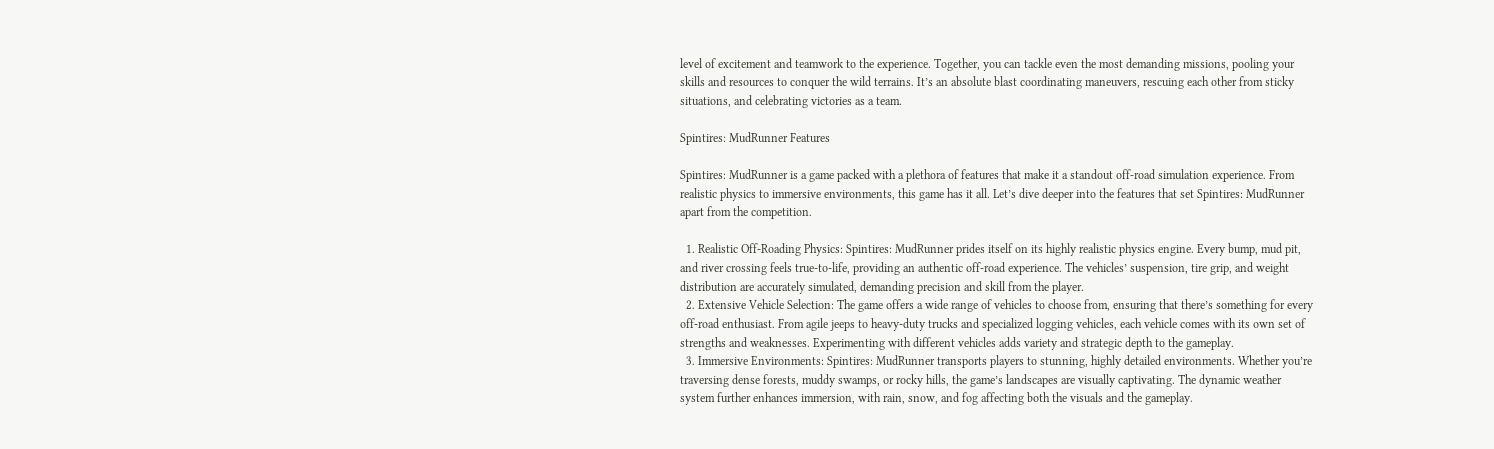level of excitement and teamwork to the experience. Together, you can tackle even the most demanding missions, pooling your skills and resources to conquer the wild terrains. It’s an absolute blast coordinating maneuvers, rescuing each other from sticky situations, and celebrating victories as a team.

Spintires: MudRunner Features

Spintires: MudRunner is a game packed with a plethora of features that make it a standout off-road simulation experience. From realistic physics to immersive environments, this game has it all. Let’s dive deeper into the features that set Spintires: MudRunner apart from the competition.

  1. Realistic Off-Roading Physics: Spintires: MudRunner prides itself on its highly realistic physics engine. Every bump, mud pit, and river crossing feels true-to-life, providing an authentic off-road experience. The vehicles’ suspension, tire grip, and weight distribution are accurately simulated, demanding precision and skill from the player.
  2. Extensive Vehicle Selection: The game offers a wide range of vehicles to choose from, ensuring that there’s something for every off-road enthusiast. From agile jeeps to heavy-duty trucks and specialized logging vehicles, each vehicle comes with its own set of strengths and weaknesses. Experimenting with different vehicles adds variety and strategic depth to the gameplay.
  3. Immersive Environments: Spintires: MudRunner transports players to stunning, highly detailed environments. Whether you’re traversing dense forests, muddy swamps, or rocky hills, the game’s landscapes are visually captivating. The dynamic weather system further enhances immersion, with rain, snow, and fog affecting both the visuals and the gameplay.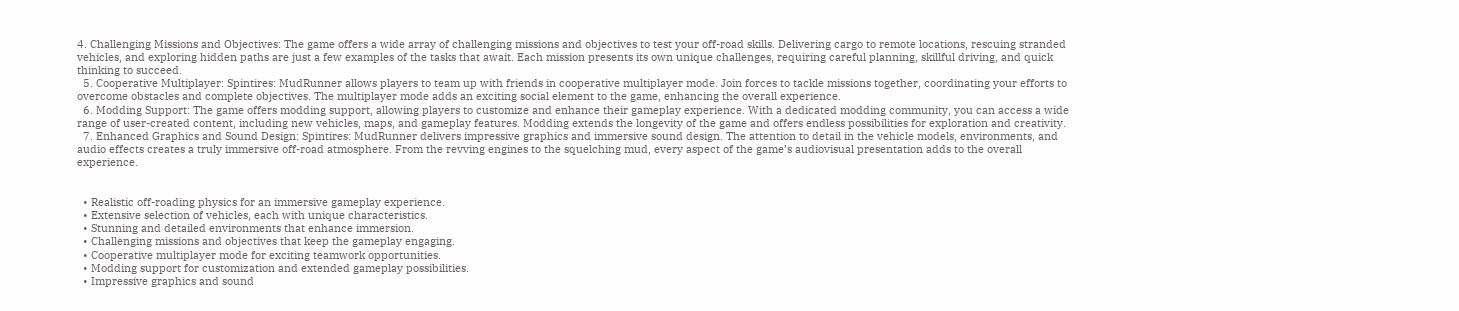4. Challenging Missions and Objectives: The game offers a wide array of challenging missions and objectives to test your off-road skills. Delivering cargo to remote locations, rescuing stranded vehicles, and exploring hidden paths are just a few examples of the tasks that await. Each mission presents its own unique challenges, requiring careful planning, skillful driving, and quick thinking to succeed.
  5. Cooperative Multiplayer: Spintires: MudRunner allows players to team up with friends in cooperative multiplayer mode. Join forces to tackle missions together, coordinating your efforts to overcome obstacles and complete objectives. The multiplayer mode adds an exciting social element to the game, enhancing the overall experience.
  6. Modding Support: The game offers modding support, allowing players to customize and enhance their gameplay experience. With a dedicated modding community, you can access a wide range of user-created content, including new vehicles, maps, and gameplay features. Modding extends the longevity of the game and offers endless possibilities for exploration and creativity.
  7. Enhanced Graphics and Sound Design: Spintires: MudRunner delivers impressive graphics and immersive sound design. The attention to detail in the vehicle models, environments, and audio effects creates a truly immersive off-road atmosphere. From the revving engines to the squelching mud, every aspect of the game’s audiovisual presentation adds to the overall experience.


  • Realistic off-roading physics for an immersive gameplay experience.
  • Extensive selection of vehicles, each with unique characteristics.
  • Stunning and detailed environments that enhance immersion.
  • Challenging missions and objectives that keep the gameplay engaging.
  • Cooperative multiplayer mode for exciting teamwork opportunities.
  • Modding support for customization and extended gameplay possibilities.
  • Impressive graphics and sound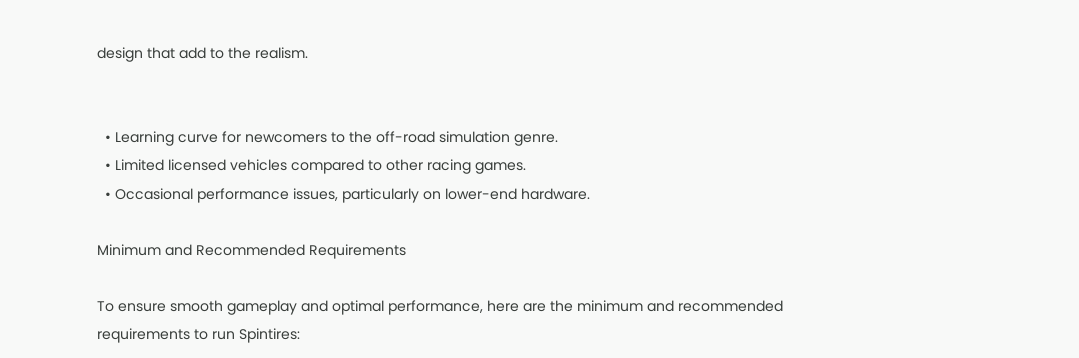design that add to the realism.


  • Learning curve for newcomers to the off-road simulation genre.
  • Limited licensed vehicles compared to other racing games.
  • Occasional performance issues, particularly on lower-end hardware.

Minimum and Recommended Requirements

To ensure smooth gameplay and optimal performance, here are the minimum and recommended requirements to run Spintires: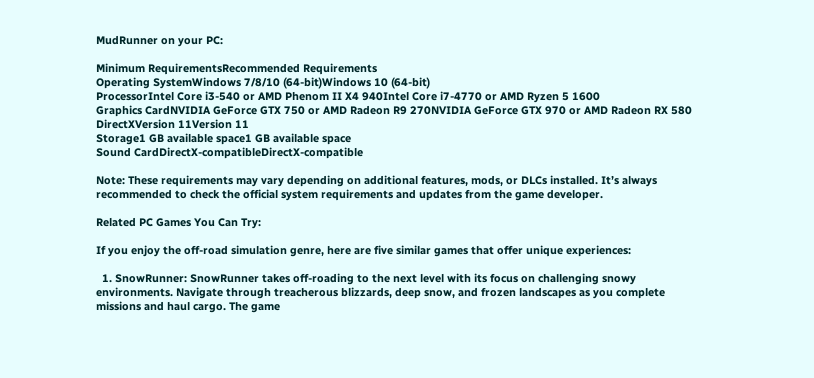MudRunner on your PC:

Minimum RequirementsRecommended Requirements
Operating SystemWindows 7/8/10 (64-bit)Windows 10 (64-bit)
ProcessorIntel Core i3-540 or AMD Phenom II X4 940Intel Core i7-4770 or AMD Ryzen 5 1600
Graphics CardNVIDIA GeForce GTX 750 or AMD Radeon R9 270NVIDIA GeForce GTX 970 or AMD Radeon RX 580
DirectXVersion 11Version 11
Storage1 GB available space1 GB available space
Sound CardDirectX-compatibleDirectX-compatible

Note: These requirements may vary depending on additional features, mods, or DLCs installed. It’s always recommended to check the official system requirements and updates from the game developer.

Related PC Games You Can Try:

If you enjoy the off-road simulation genre, here are five similar games that offer unique experiences:

  1. SnowRunner: SnowRunner takes off-roading to the next level with its focus on challenging snowy environments. Navigate through treacherous blizzards, deep snow, and frozen landscapes as you complete missions and haul cargo. The game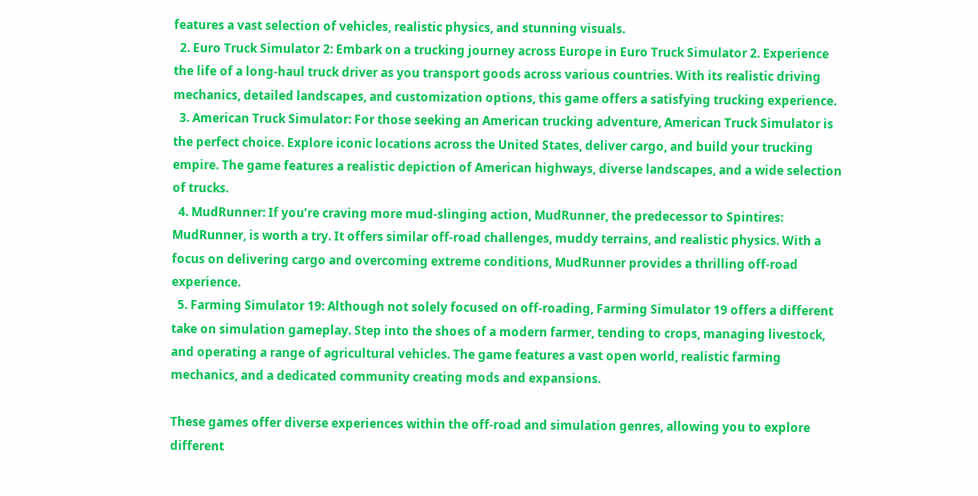features a vast selection of vehicles, realistic physics, and stunning visuals.
  2. Euro Truck Simulator 2: Embark on a trucking journey across Europe in Euro Truck Simulator 2. Experience the life of a long-haul truck driver as you transport goods across various countries. With its realistic driving mechanics, detailed landscapes, and customization options, this game offers a satisfying trucking experience.
  3. American Truck Simulator: For those seeking an American trucking adventure, American Truck Simulator is the perfect choice. Explore iconic locations across the United States, deliver cargo, and build your trucking empire. The game features a realistic depiction of American highways, diverse landscapes, and a wide selection of trucks.
  4. MudRunner: If you’re craving more mud-slinging action, MudRunner, the predecessor to Spintires: MudRunner, is worth a try. It offers similar off-road challenges, muddy terrains, and realistic physics. With a focus on delivering cargo and overcoming extreme conditions, MudRunner provides a thrilling off-road experience.
  5. Farming Simulator 19: Although not solely focused on off-roading, Farming Simulator 19 offers a different take on simulation gameplay. Step into the shoes of a modern farmer, tending to crops, managing livestock, and operating a range of agricultural vehicles. The game features a vast open world, realistic farming mechanics, and a dedicated community creating mods and expansions.

These games offer diverse experiences within the off-road and simulation genres, allowing you to explore different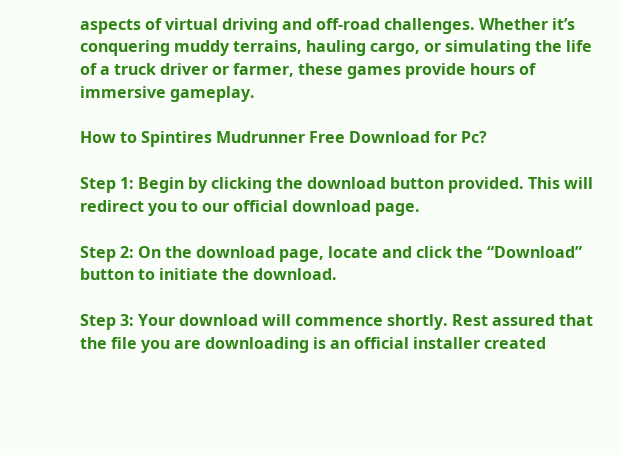aspects of virtual driving and off-road challenges. Whether it’s conquering muddy terrains, hauling cargo, or simulating the life of a truck driver or farmer, these games provide hours of immersive gameplay.

How to Spintires Mudrunner Free Download for Pc?

Step 1: Begin by clicking the download button provided. This will redirect you to our official download page.

Step 2: On the download page, locate and click the “Download” button to initiate the download.

Step 3: Your download will commence shortly. Rest assured that the file you are downloading is an official installer created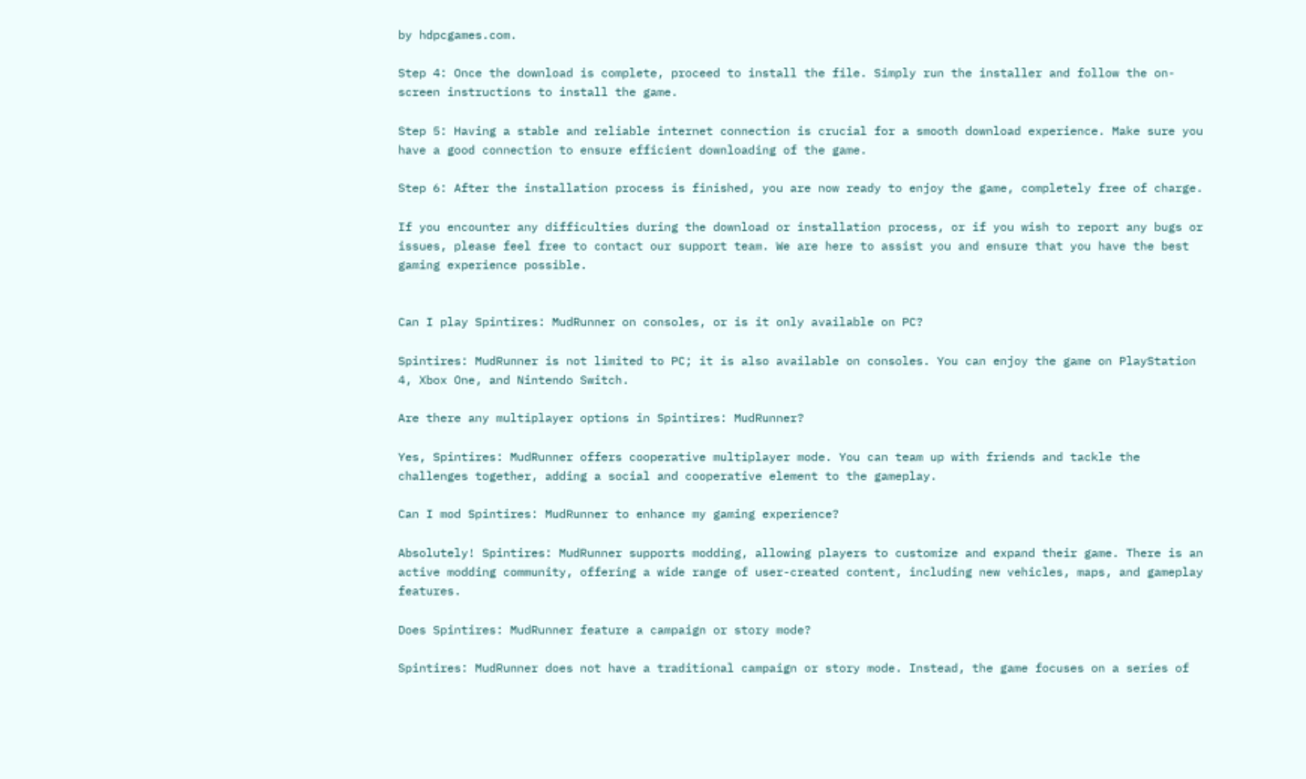by hdpcgames.com.

Step 4: Once the download is complete, proceed to install the file. Simply run the installer and follow the on-screen instructions to install the game.

Step 5: Having a stable and reliable internet connection is crucial for a smooth download experience. Make sure you have a good connection to ensure efficient downloading of the game.

Step 6: After the installation process is finished, you are now ready to enjoy the game, completely free of charge.

If you encounter any difficulties during the download or installation process, or if you wish to report any bugs or issues, please feel free to contact our support team. We are here to assist you and ensure that you have the best gaming experience possible.


Can I play Spintires: MudRunner on consoles, or is it only available on PC?

Spintires: MudRunner is not limited to PC; it is also available on consoles. You can enjoy the game on PlayStation 4, Xbox One, and Nintendo Switch.

Are there any multiplayer options in Spintires: MudRunner?

Yes, Spintires: MudRunner offers cooperative multiplayer mode. You can team up with friends and tackle the challenges together, adding a social and cooperative element to the gameplay.

Can I mod Spintires: MudRunner to enhance my gaming experience?

Absolutely! Spintires: MudRunner supports modding, allowing players to customize and expand their game. There is an active modding community, offering a wide range of user-created content, including new vehicles, maps, and gameplay features.

Does Spintires: MudRunner feature a campaign or story mode?

Spintires: MudRunner does not have a traditional campaign or story mode. Instead, the game focuses on a series of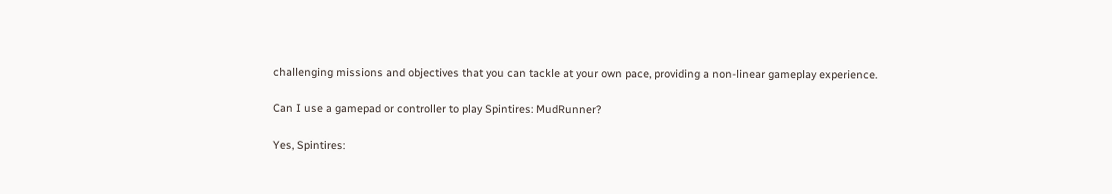challenging missions and objectives that you can tackle at your own pace, providing a non-linear gameplay experience.

Can I use a gamepad or controller to play Spintires: MudRunner?

Yes, Spintires: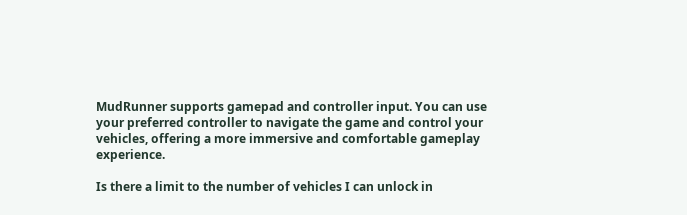MudRunner supports gamepad and controller input. You can use your preferred controller to navigate the game and control your vehicles, offering a more immersive and comfortable gameplay experience.

Is there a limit to the number of vehicles I can unlock in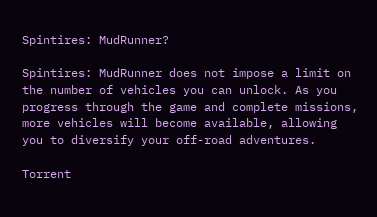Spintires: MudRunner?

Spintires: MudRunner does not impose a limit on the number of vehicles you can unlock. As you progress through the game and complete missions, more vehicles will become available, allowing you to diversify your off-road adventures.

Torrent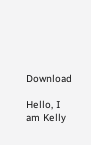Download

Hello, I am Kelly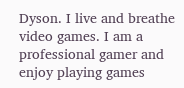Dyson. I live and breathe video games. I am a professional gamer and enjoy playing games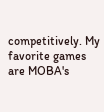competitively. My favorite games are MOBA's